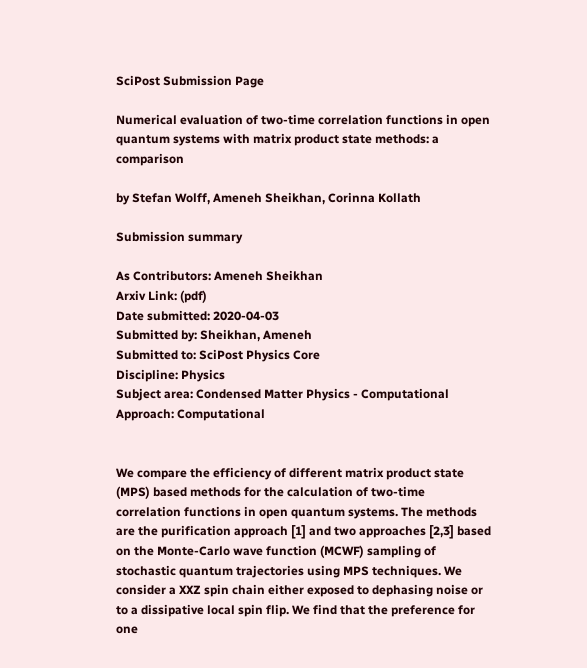SciPost Submission Page

Numerical evaluation of two-time correlation functions in open quantum systems with matrix product state methods: a comparison

by Stefan Wolff, Ameneh Sheikhan, Corinna Kollath

Submission summary

As Contributors: Ameneh Sheikhan
Arxiv Link: (pdf)
Date submitted: 2020-04-03
Submitted by: Sheikhan, Ameneh
Submitted to: SciPost Physics Core
Discipline: Physics
Subject area: Condensed Matter Physics - Computational
Approach: Computational


We compare the efficiency of different matrix product state (MPS) based methods for the calculation of two-time correlation functions in open quantum systems. The methods are the purification approach [1] and two approaches [2,3] based on the Monte-Carlo wave function (MCWF) sampling of stochastic quantum trajectories using MPS techniques. We consider a XXZ spin chain either exposed to dephasing noise or to a dissipative local spin flip. We find that the preference for one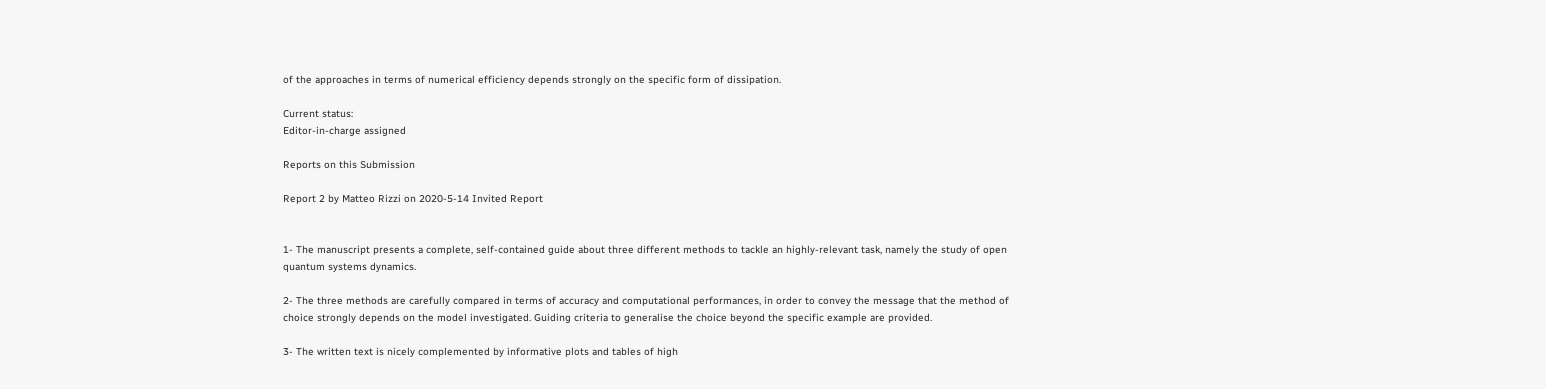of the approaches in terms of numerical efficiency depends strongly on the specific form of dissipation.

Current status:
Editor-in-charge assigned

Reports on this Submission

Report 2 by Matteo Rizzi on 2020-5-14 Invited Report


1- The manuscript presents a complete, self-contained guide about three different methods to tackle an highly-relevant task, namely the study of open quantum systems dynamics.

2- The three methods are carefully compared in terms of accuracy and computational performances, in order to convey the message that the method of choice strongly depends on the model investigated. Guiding criteria to generalise the choice beyond the specific example are provided.

3- The written text is nicely complemented by informative plots and tables of high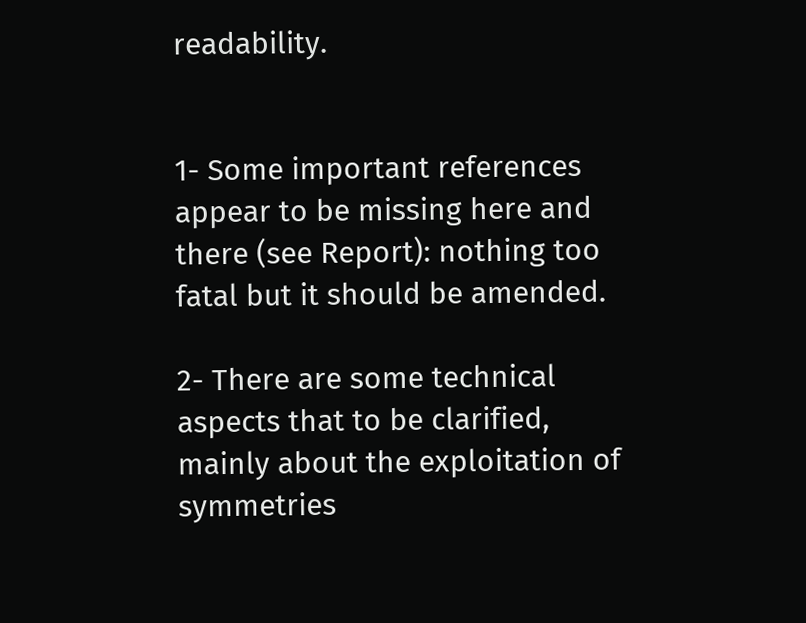readability.


1- Some important references appear to be missing here and there (see Report): nothing too fatal but it should be amended.

2- There are some technical aspects that to be clarified, mainly about the exploitation of symmetries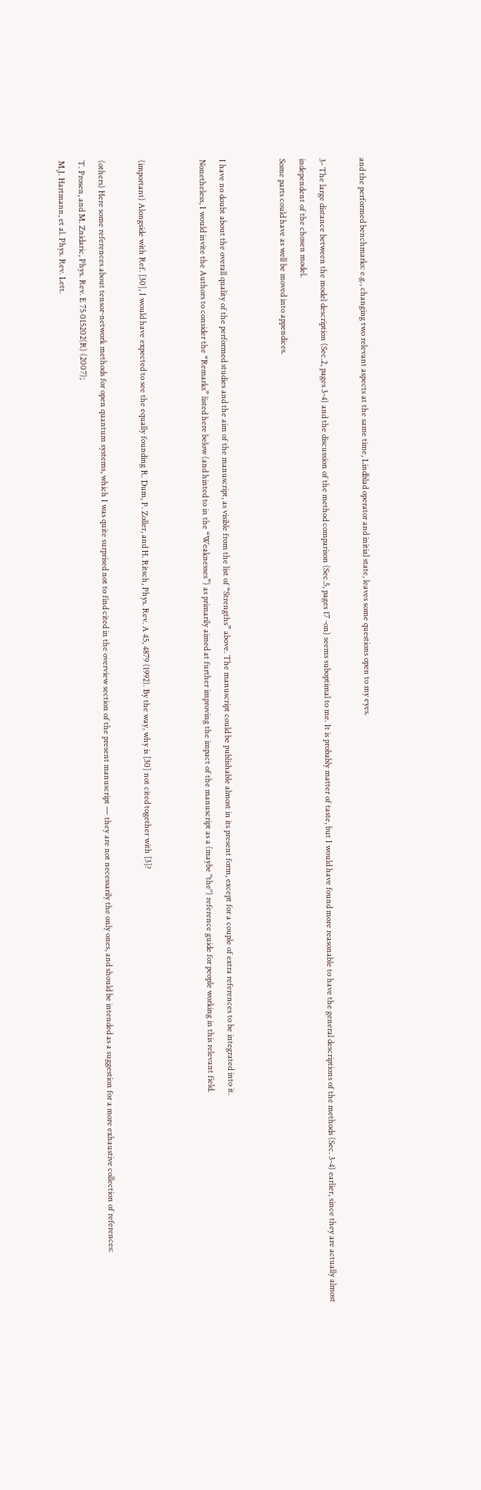and the performed benchmarks: e.g., changing two relevant aspects at the same time, Lindblad operator and initial state, leaves some questions open to my eyes.

3- The large distance between the model description (Sec.2, pages 3-4) and the discussion of the method comparison (Sec.5, pages 17 -on) seems suboptimal to me. It is probably matter of taste, but I would have found more reasonable to have the general descriptions of the methods (Sec. 3-4) earlier, since they are actually almost independent of the chosen model.
Some parts could have as well be moved into appendices.


I have no doubt about the overall quality of the performed studies and the aim of the manuscript, as visible from the list of “Strengths” above. The manuscript could be publishable almost in its present form, except for a couple of extra references to be integrated into it.
Nonetheless, I would invite the Authors to consider the “Remarks” listed here below (and hinted to in the “Weaknesses”) as primarily aimed at further improving the impact of the manuscript as a (maybe "the") reference guide for people working in this relevant field.


(important) Alongside with Ref. [30], I would have expected to see the equally founding R. Dum, P. Zoller, and H. Ritsch, Phys. Rev. A 45, 4879 (1992). By the way, why is [30] not cited together with [3]?

(others) Here some references about tensor-network methods for open quantum systems, which I was quite surprised not to find cited in the overview section of the present manuscript — they are not necessarily the only ones, and should be intended as a suggestion for a more exhaustive collection of references:
T. Prosen, and M. Znidaric, Phys. Rev. E 75 015202(R) (2007);
M.J. Hartmann, et al. Phys. Rev. Lett.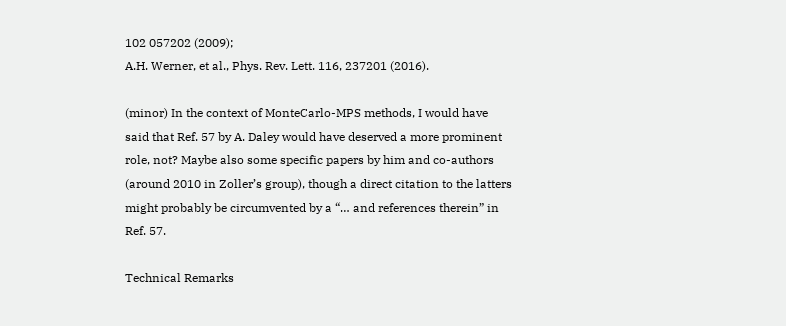102 057202 (2009);
A.H. Werner, et al., Phys. Rev. Lett. 116, 237201 (2016).

(minor) In the context of MonteCarlo-MPS methods, I would have said that Ref. 57 by A. Daley would have deserved a more prominent role, not? Maybe also some specific papers by him and co-authors (around 2010 in Zoller’s group), though a direct citation to the latters might probably be circumvented by a “… and references therein” in Ref. 57.

Technical Remarks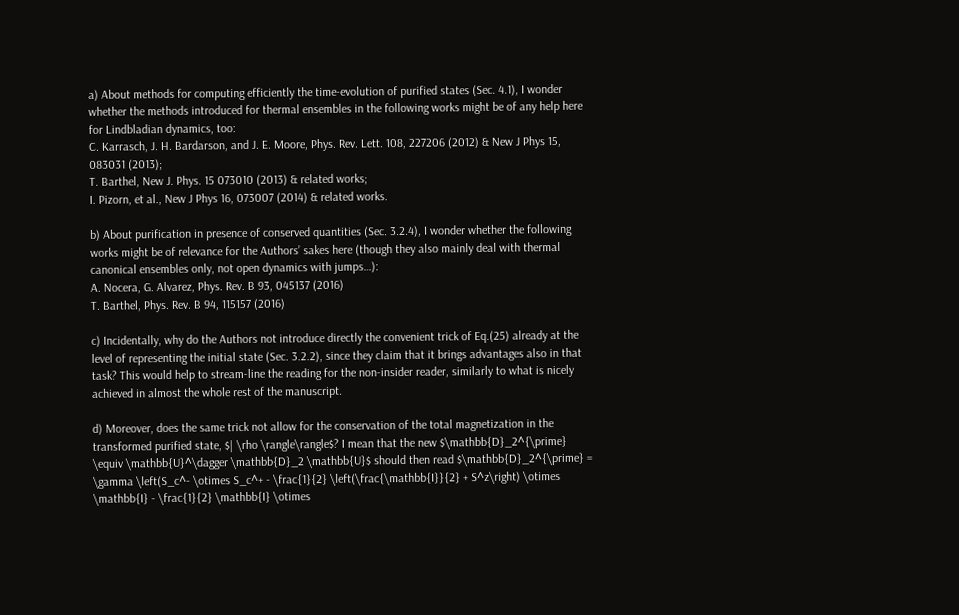a) About methods for computing efficiently the time-evolution of purified states (Sec. 4.1), I wonder whether the methods introduced for thermal ensembles in the following works might be of any help here for Lindbladian dynamics, too:
C. Karrasch, J. H. Bardarson, and J. E. Moore, Phys. Rev. Lett. 108, 227206 (2012) & New J Phys 15, 083031 (2013);
T. Barthel, New J. Phys. 15 073010 (2013) & related works;
I. Pizorn, et al., New J Phys 16, 073007 (2014) & related works.

b) About purification in presence of conserved quantities (Sec. 3.2.4), I wonder whether the following works might be of relevance for the Authors’ sakes here (though they also mainly deal with thermal canonical ensembles only, not open dynamics with jumps…):
A. Nocera, G. Alvarez, Phys. Rev. B 93, 045137 (2016)
T. Barthel, Phys. Rev. B 94, 115157 (2016)

c) Incidentally, why do the Authors not introduce directly the convenient trick of Eq.(25) already at the level of representing the initial state (Sec. 3.2.2), since they claim that it brings advantages also in that task? This would help to stream-line the reading for the non-insider reader, similarly to what is nicely achieved in almost the whole rest of the manuscript.

d) Moreover, does the same trick not allow for the conservation of the total magnetization in the transformed purified state, $| \rho \rangle\rangle$? I mean that the new $\mathbb{D}_2^{\prime} \equiv \mathbb{U}^\dagger \mathbb{D}_2 \mathbb{U}$ should then read $\mathbb{D}_2^{\prime} = \gamma \left(S_c^- \otimes S_c^+ - \frac{1}{2} \left(\frac{\mathbb{I}}{2} + S^z\right) \otimes \mathbb{I} - \frac{1}{2} \mathbb{I} \otimes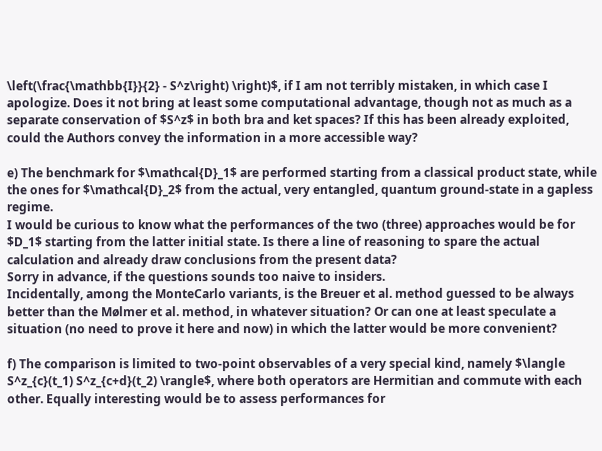\left(\frac{\mathbb{I}}{2} - S^z\right) \right)$, if I am not terribly mistaken, in which case I apologize. Does it not bring at least some computational advantage, though not as much as a separate conservation of $S^z$ in both bra and ket spaces? If this has been already exploited, could the Authors convey the information in a more accessible way?

e) The benchmark for $\mathcal{D}_1$ are performed starting from a classical product state, while the ones for $\mathcal{D}_2$ from the actual, very entangled, quantum ground-state in a gapless regime.
I would be curious to know what the performances of the two (three) approaches would be for $D_1$ starting from the latter initial state. Is there a line of reasoning to spare the actual calculation and already draw conclusions from the present data?
Sorry in advance, if the questions sounds too naive to insiders.
Incidentally, among the MonteCarlo variants, is the Breuer et al. method guessed to be always better than the Mølmer et al. method, in whatever situation? Or can one at least speculate a situation (no need to prove it here and now) in which the latter would be more convenient?

f) The comparison is limited to two-point observables of a very special kind, namely $\langle S^z_{c}(t_1) S^z_{c+d}(t_2) \rangle$, where both operators are Hermitian and commute with each other. Equally interesting would be to assess performances for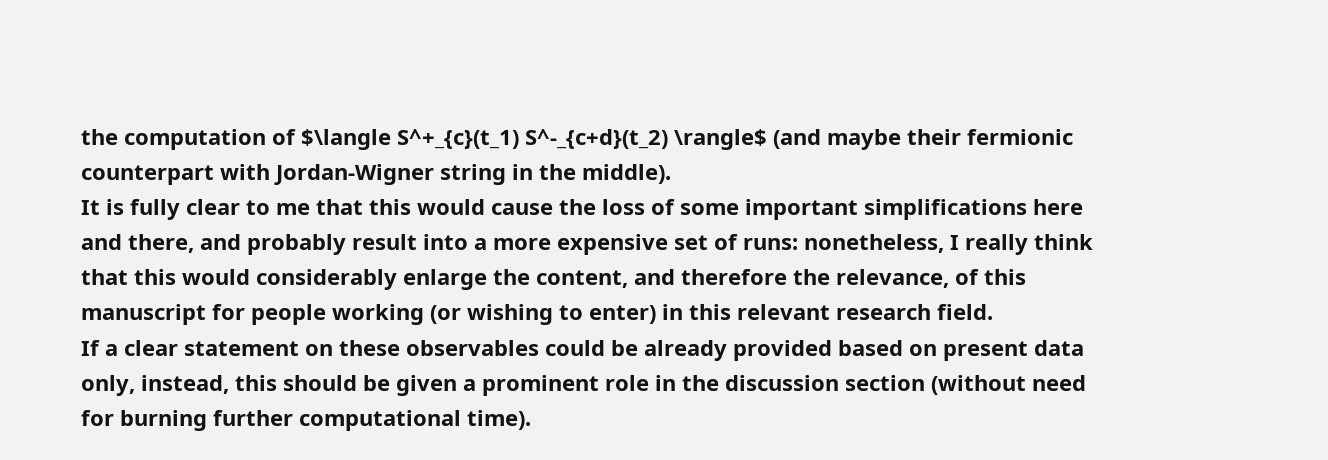the computation of $\langle S^+_{c}(t_1) S^-_{c+d}(t_2) \rangle$ (and maybe their fermionic counterpart with Jordan-Wigner string in the middle).
It is fully clear to me that this would cause the loss of some important simplifications here and there, and probably result into a more expensive set of runs: nonetheless, I really think that this would considerably enlarge the content, and therefore the relevance, of this manuscript for people working (or wishing to enter) in this relevant research field.
If a clear statement on these observables could be already provided based on present data only, instead, this should be given a prominent role in the discussion section (without need for burning further computational time).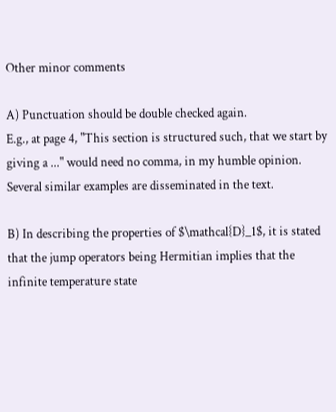Other minor comments

A) Punctuation should be double checked again.
E.g., at page 4, "This section is structured such, that we start by giving a ..." would need no comma, in my humble opinion. Several similar examples are disseminated in the text.

B) In describing the properties of $\mathcal{D}_1$, it is stated that the jump operators being Hermitian implies that the infinite temperature state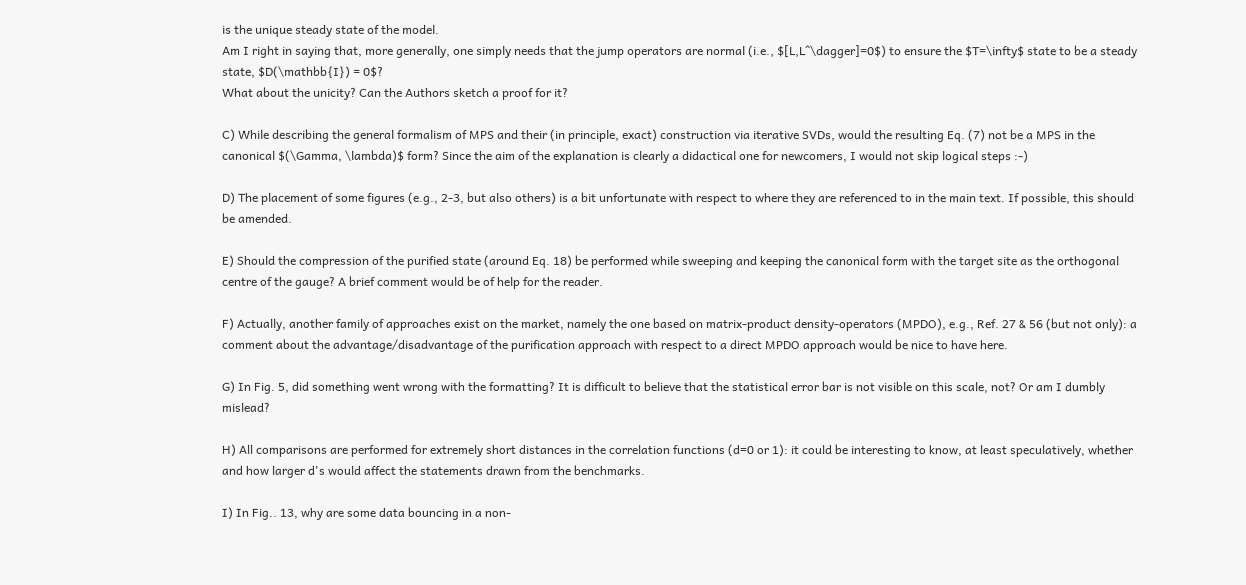is the unique steady state of the model.
Am I right in saying that, more generally, one simply needs that the jump operators are normal (i.e., $[L,L^\dagger]=0$) to ensure the $T=\infty$ state to be a steady state, $D(\mathbb{I}) = 0$?
What about the unicity? Can the Authors sketch a proof for it?

C) While describing the general formalism of MPS and their (in principle, exact) construction via iterative SVDs, would the resulting Eq. (7) not be a MPS in the canonical $(\Gamma, \lambda)$ form? Since the aim of the explanation is clearly a didactical one for newcomers, I would not skip logical steps :-)

D) The placement of some figures (e.g., 2-3, but also others) is a bit unfortunate with respect to where they are referenced to in the main text. If possible, this should be amended.

E) Should the compression of the purified state (around Eq. 18) be performed while sweeping and keeping the canonical form with the target site as the orthogonal centre of the gauge? A brief comment would be of help for the reader.

F) Actually, another family of approaches exist on the market, namely the one based on matrix-product density-operators (MPDO), e.g., Ref. 27 & 56 (but not only): a comment about the advantage/disadvantage of the purification approach with respect to a direct MPDO approach would be nice to have here.

G) In Fig. 5, did something went wrong with the formatting? It is difficult to believe that the statistical error bar is not visible on this scale, not? Or am I dumbly mislead?

H) All comparisons are performed for extremely short distances in the correlation functions (d=0 or 1): it could be interesting to know, at least speculatively, whether and how larger d's would affect the statements drawn from the benchmarks.

I) In Fig.. 13, why are some data bouncing in a non-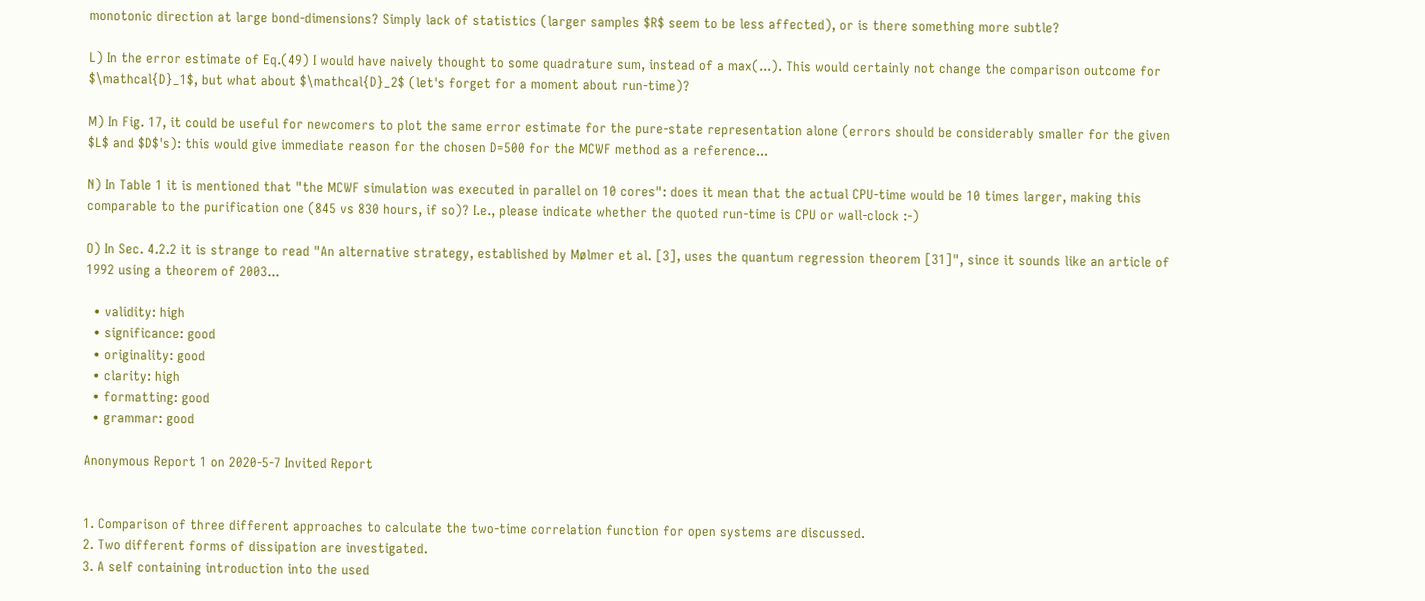monotonic direction at large bond-dimensions? Simply lack of statistics (larger samples $R$ seem to be less affected), or is there something more subtle?

L) In the error estimate of Eq.(49) I would have naively thought to some quadrature sum, instead of a max(...). This would certainly not change the comparison outcome for $\mathcal{D}_1$, but what about $\mathcal{D}_2$ (let's forget for a moment about run-time)?

M) In Fig. 17, it could be useful for newcomers to plot the same error estimate for the pure-state representation alone (errors should be considerably smaller for the given $L$ and $D$'s): this would give immediate reason for the chosen D=500 for the MCWF method as a reference...

N) In Table 1 it is mentioned that "the MCWF simulation was executed in parallel on 10 cores": does it mean that the actual CPU-time would be 10 times larger, making this comparable to the purification one (845 vs 830 hours, if so)? I.e., please indicate whether the quoted run-time is CPU or wall-clock :-)

O) In Sec. 4.2.2 it is strange to read "An alternative strategy, established by Mølmer et al. [3], uses the quantum regression theorem [31]", since it sounds like an article of 1992 using a theorem of 2003...

  • validity: high
  • significance: good
  • originality: good
  • clarity: high
  • formatting: good
  • grammar: good

Anonymous Report 1 on 2020-5-7 Invited Report


1. Comparison of three different approaches to calculate the two-time correlation function for open systems are discussed.
2. Two different forms of dissipation are investigated.
3. A self containing introduction into the used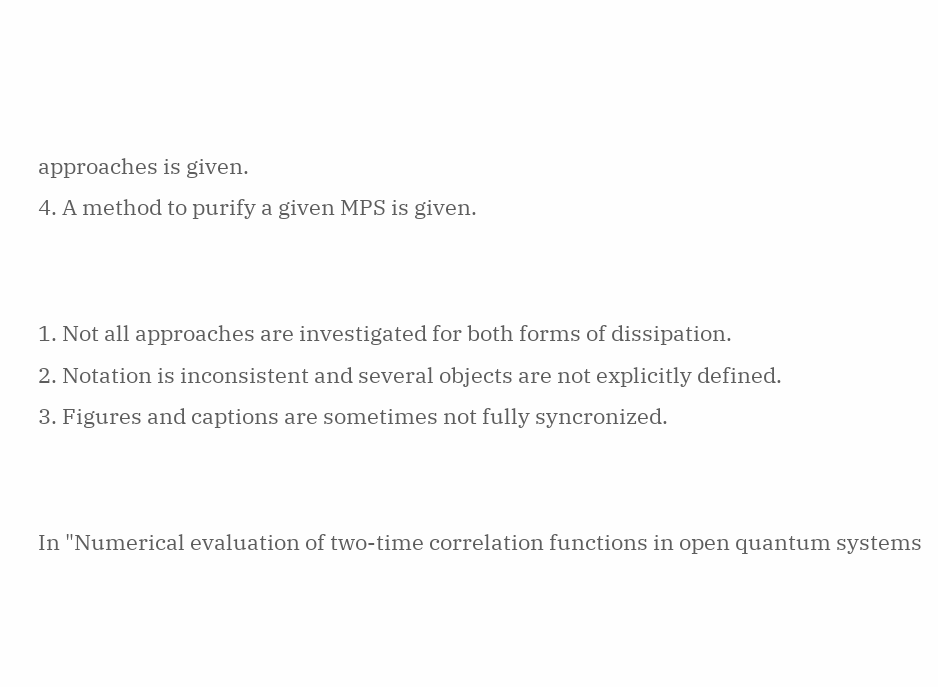approaches is given.
4. A method to purify a given MPS is given.


1. Not all approaches are investigated for both forms of dissipation.
2. Notation is inconsistent and several objects are not explicitly defined.
3. Figures and captions are sometimes not fully syncronized.


In "Numerical evaluation of two-time correlation functions in open quantum systems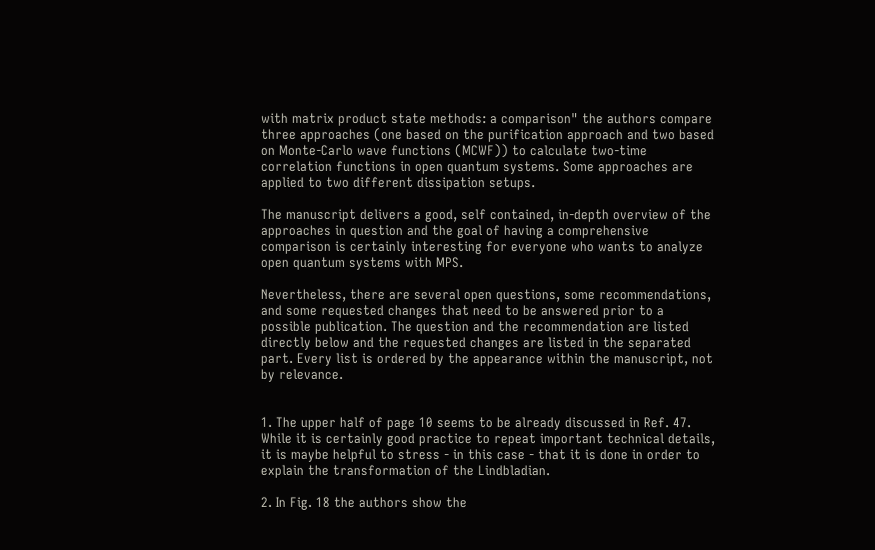with matrix product state methods: a comparison" the authors compare three approaches (one based on the purification approach and two based on Monte-Carlo wave functions (MCWF)) to calculate two-time correlation functions in open quantum systems. Some approaches are applied to two different dissipation setups.

The manuscript delivers a good, self contained, in-depth overview of the approaches in question and the goal of having a comprehensive comparison is certainly interesting for everyone who wants to analyze open quantum systems with MPS.

Nevertheless, there are several open questions, some recommendations, and some requested changes that need to be answered prior to a possible publication. The question and the recommendation are listed directly below and the requested changes are listed in the separated part. Every list is ordered by the appearance within the manuscript, not by relevance.


1. The upper half of page 10 seems to be already discussed in Ref. 47. While it is certainly good practice to repeat important technical details, it is maybe helpful to stress - in this case - that it is done in order to explain the transformation of the Lindbladian.

2. In Fig. 18 the authors show the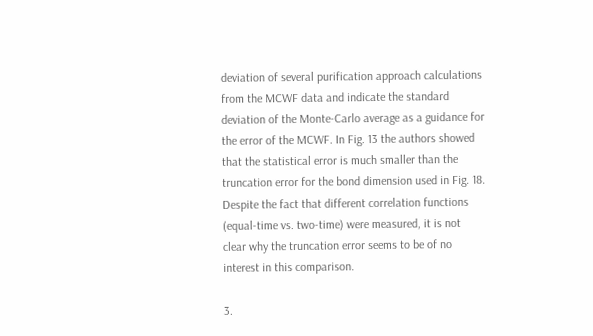deviation of several purification approach calculations from the MCWF data and indicate the standard deviation of the Monte-Carlo average as a guidance for the error of the MCWF. In Fig. 13 the authors showed that the statistical error is much smaller than the truncation error for the bond dimension used in Fig. 18. Despite the fact that different correlation functions (equal-time vs. two-time) were measured, it is not clear why the truncation error seems to be of no interest in this comparison.

3.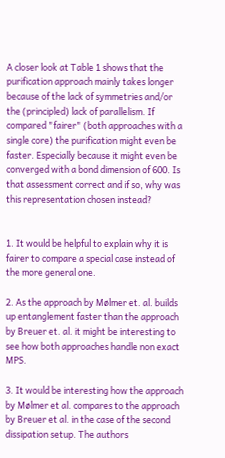A closer look at Table 1 shows that the purification approach mainly takes longer because of the lack of symmetries and/or the (principled) lack of parallelism. If compared "fairer" (both approaches with a single core) the purification might even be faster. Especially because it might even be converged with a bond dimension of 600. Is that assessment correct and if so, why was this representation chosen instead?


1. It would be helpful to explain why it is fairer to compare a special case instead of the more general one.

2. As the approach by Mølmer et. al. builds up entanglement faster than the approach by Breuer et. al. it might be interesting to see how both approaches handle non exact MPS.

3. It would be interesting how the approach by Mølmer et al. compares to the approach by Breuer et al. in the case of the second dissipation setup. The authors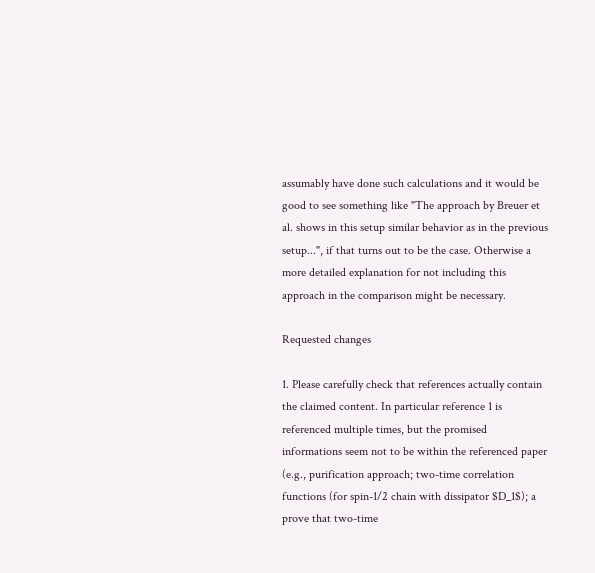assumably have done such calculations and it would be good to see something like "The approach by Breuer et al. shows in this setup similar behavior as in the previous setup...", if that turns out to be the case. Otherwise a more detailed explanation for not including this approach in the comparison might be necessary.

Requested changes

1. Please carefully check that references actually contain the claimed content. In particular reference 1 is referenced multiple times, but the promised informations seem not to be within the referenced paper (e.g., purification approach; two-time correlation functions (for spin-1/2 chain with dissipator $D_1$); a prove that two-time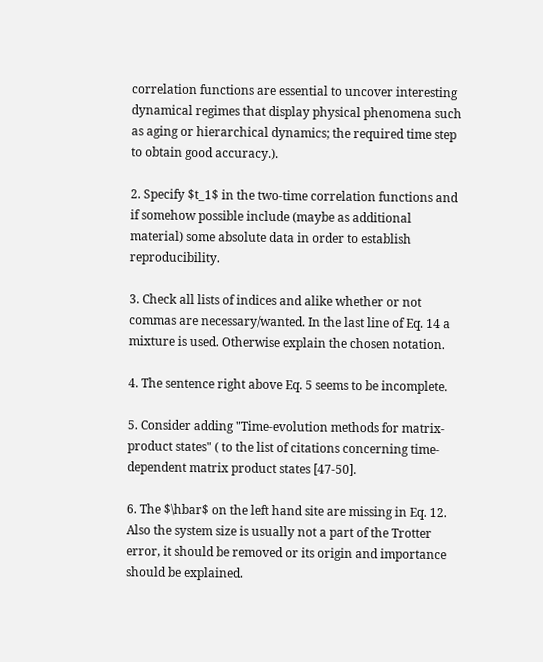correlation functions are essential to uncover interesting dynamical regimes that display physical phenomena such as aging or hierarchical dynamics; the required time step to obtain good accuracy.).

2. Specify $t_1$ in the two-time correlation functions and if somehow possible include (maybe as additional material) some absolute data in order to establish reproducibility.

3. Check all lists of indices and alike whether or not commas are necessary/wanted. In the last line of Eq. 14 a mixture is used. Otherwise explain the chosen notation.

4. The sentence right above Eq. 5 seems to be incomplete.

5. Consider adding "Time-evolution methods for matrix-product states" ( to the list of citations concerning time-dependent matrix product states [47-50].

6. The $\hbar$ on the left hand site are missing in Eq. 12. Also the system size is usually not a part of the Trotter error, it should be removed or its origin and importance should be explained.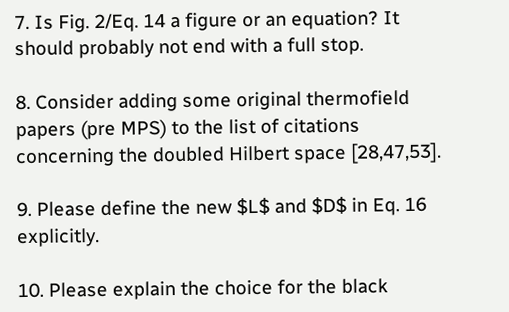7. Is Fig. 2/Eq. 14 a figure or an equation? It should probably not end with a full stop.

8. Consider adding some original thermofield papers (pre MPS) to the list of citations concerning the doubled Hilbert space [28,47,53].

9. Please define the new $L$ and $D$ in Eq. 16 explicitly.

10. Please explain the choice for the black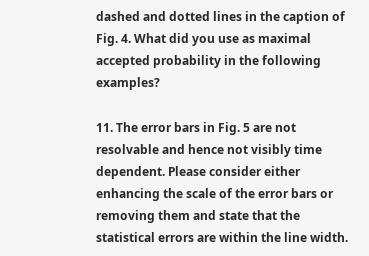dashed and dotted lines in the caption of Fig. 4. What did you use as maximal accepted probability in the following examples?

11. The error bars in Fig. 5 are not resolvable and hence not visibly time dependent. Please consider either enhancing the scale of the error bars or removing them and state that the statistical errors are within the line width.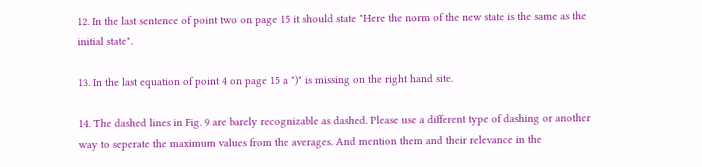12. In the last sentence of point two on page 15 it should state "Here the norm of the new state is the same as the initial state".

13. In the last equation of point 4 on page 15 a ")" is missing on the right hand site.

14. The dashed lines in Fig. 9 are barely recognizable as dashed. Please use a different type of dashing or another way to seperate the maximum values from the averages. And mention them and their relevance in the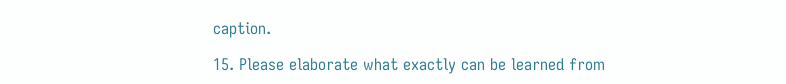caption.

15. Please elaborate what exactly can be learned from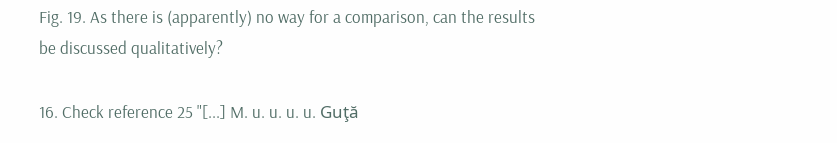Fig. 19. As there is (apparently) no way for a comparison, can the results be discussed qualitatively?

16. Check reference 25 "[...] M. u. u. u. u. Guţă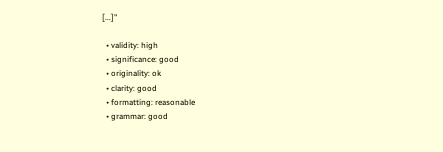[...]"

  • validity: high
  • significance: good
  • originality: ok
  • clarity: good
  • formatting: reasonable
  • grammar: good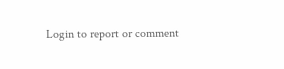Login to report or comment